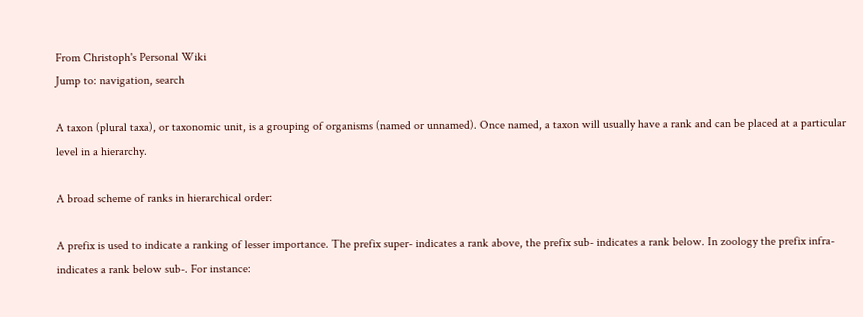From Christoph's Personal Wiki
Jump to: navigation, search

A taxon (plural taxa), or taxonomic unit, is a grouping of organisms (named or unnamed). Once named, a taxon will usually have a rank and can be placed at a particular level in a hierarchy.

A broad scheme of ranks in hierarchical order:

A prefix is used to indicate a ranking of lesser importance. The prefix super- indicates a rank above, the prefix sub- indicates a rank below. In zoology the prefix infra- indicates a rank below sub-. For instance: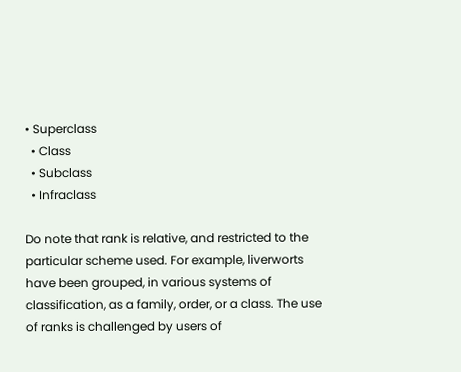• Superclass
  • Class
  • Subclass
  • Infraclass

Do note that rank is relative, and restricted to the particular scheme used. For example, liverworts have been grouped, in various systems of classification, as a family, order, or a class. The use of ranks is challenged by users of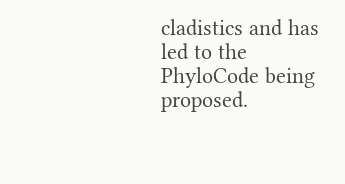cladistics and has led to the PhyloCode being proposed.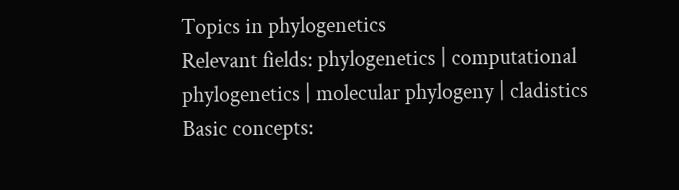Topics in phylogenetics
Relevant fields: phylogenetics | computational phylogenetics | molecular phylogeny | cladistics
Basic concepts: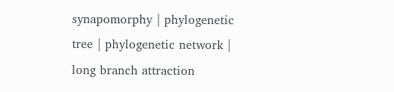synapomorphy | phylogenetic tree | phylogenetic network | long branch attraction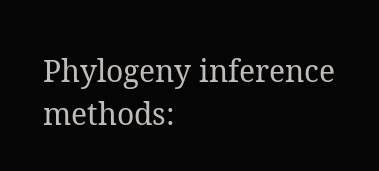Phylogeny inference methods: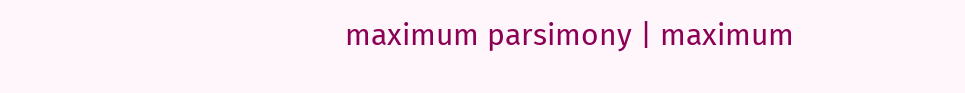maximum parsimony | maximum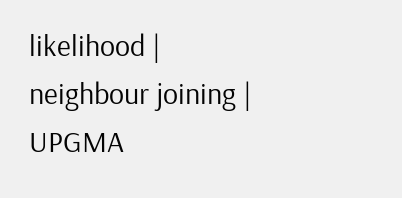likelihood | neighbour joining | UPGMA